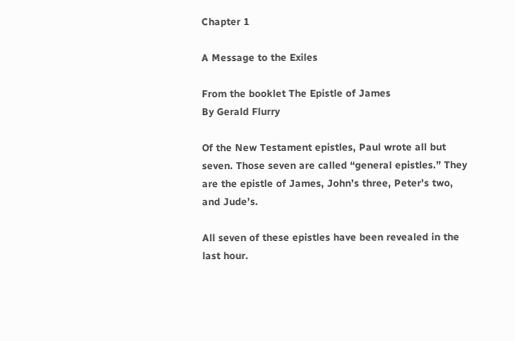Chapter 1

A Message to the Exiles

From the booklet The Epistle of James
By Gerald Flurry

Of the New Testament epistles, Paul wrote all but seven. Those seven are called “general epistles.” They are the epistle of James, John’s three, Peter’s two, and Jude’s.

All seven of these epistles have been revealed in the last hour.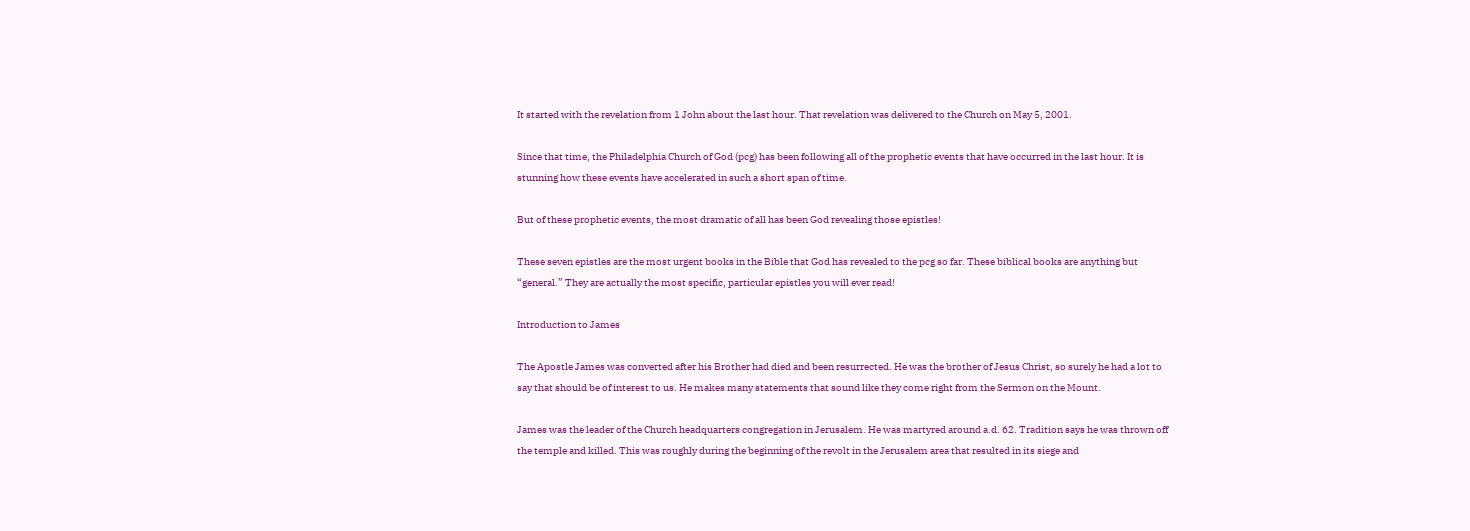It started with the revelation from 1 John about the last hour. That revelation was delivered to the Church on May 5, 2001.

Since that time, the Philadelphia Church of God (pcg) has been following all of the prophetic events that have occurred in the last hour. It is stunning how these events have accelerated in such a short span of time.

But of these prophetic events, the most dramatic of all has been God revealing those epistles!

These seven epistles are the most urgent books in the Bible that God has revealed to the pcg so far. These biblical books are anything but “general.” They are actually the most specific, particular epistles you will ever read!

Introduction to James

The Apostle James was converted after his Brother had died and been resurrected. He was the brother of Jesus Christ, so surely he had a lot to say that should be of interest to us. He makes many statements that sound like they come right from the Sermon on the Mount.

James was the leader of the Church headquarters congregation in Jerusalem. He was martyred around a.d. 62. Tradition says he was thrown off the temple and killed. This was roughly during the beginning of the revolt in the Jerusalem area that resulted in its siege and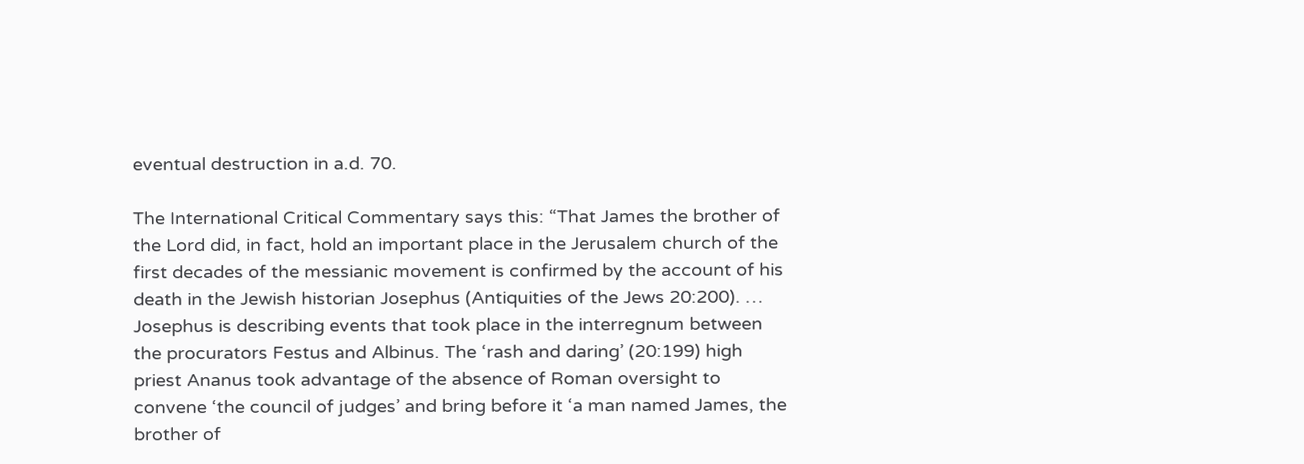eventual destruction in a.d. 70.

The International Critical Commentary says this: “That James the brother of the Lord did, in fact, hold an important place in the Jerusalem church of the first decades of the messianic movement is confirmed by the account of his death in the Jewish historian Josephus (Antiquities of the Jews 20:200). … Josephus is describing events that took place in the interregnum between the procurators Festus and Albinus. The ‘rash and daring’ (20:199) high priest Ananus took advantage of the absence of Roman oversight to convene ‘the council of judges’ and bring before it ‘a man named James, the brother of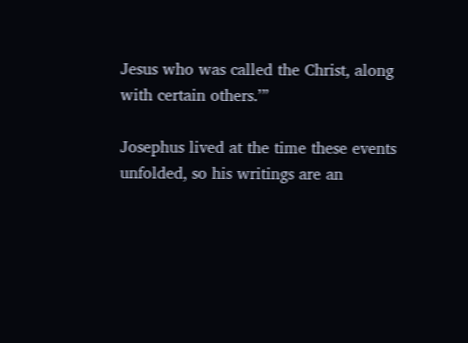Jesus who was called the Christ, along with certain others.’”

Josephus lived at the time these events unfolded, so his writings are an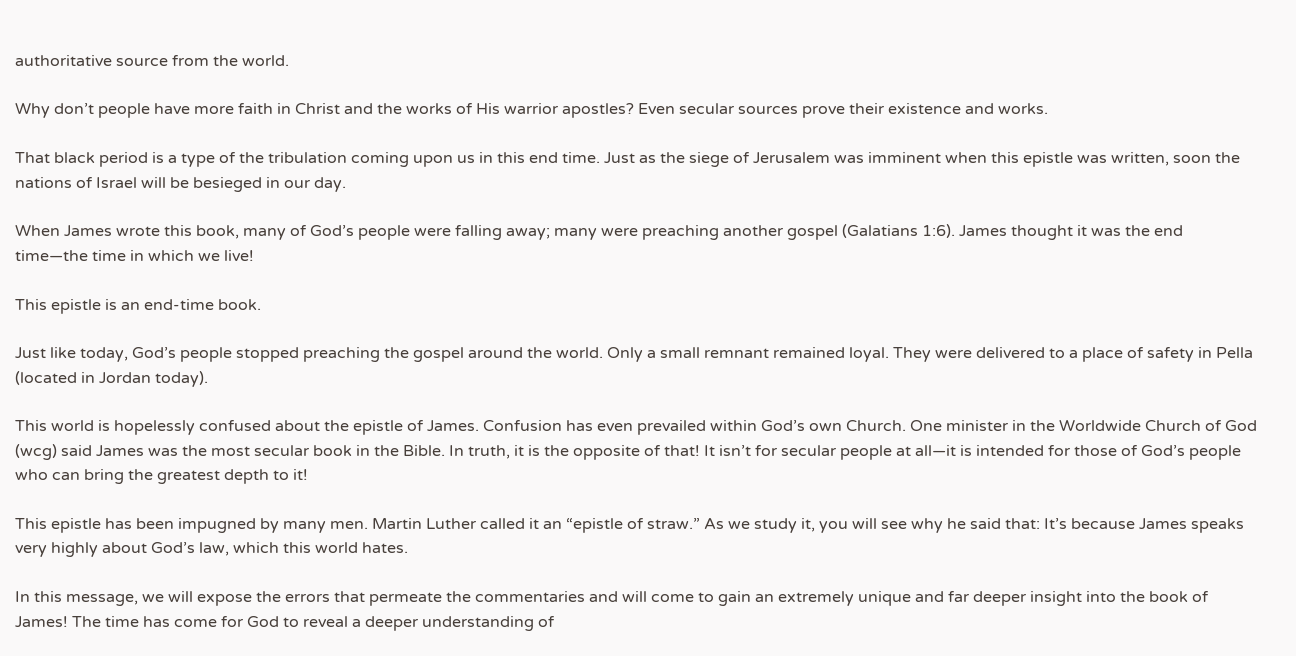authoritative source from the world.

Why don’t people have more faith in Christ and the works of His warrior apostles? Even secular sources prove their existence and works.

That black period is a type of the tribulation coming upon us in this end time. Just as the siege of Jerusalem was imminent when this epistle was written, soon the nations of Israel will be besieged in our day.

When James wrote this book, many of God’s people were falling away; many were preaching another gospel (Galatians 1:6). James thought it was the end time—the time in which we live!

This epistle is an end-time book.

Just like today, God’s people stopped preaching the gospel around the world. Only a small remnant remained loyal. They were delivered to a place of safety in Pella (located in Jordan today).

This world is hopelessly confused about the epistle of James. Confusion has even prevailed within God’s own Church. One minister in the Worldwide Church of God (wcg) said James was the most secular book in the Bible. In truth, it is the opposite of that! It isn’t for secular people at all—it is intended for those of God’s people who can bring the greatest depth to it!

This epistle has been impugned by many men. Martin Luther called it an “epistle of straw.” As we study it, you will see why he said that: It’s because James speaks very highly about God’s law, which this world hates.

In this message, we will expose the errors that permeate the commentaries and will come to gain an extremely unique and far deeper insight into the book of James! The time has come for God to reveal a deeper understanding of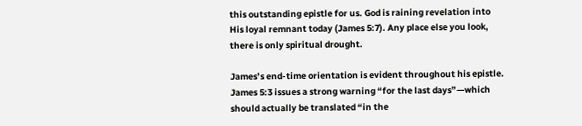this outstanding epistle for us. God is raining revelation into His loyal remnant today (James 5:7). Any place else you look, there is only spiritual drought.

James’s end-time orientation is evident throughout his epistle. James 5:3 issues a strong warning “for the last days”—which should actually be translated “in the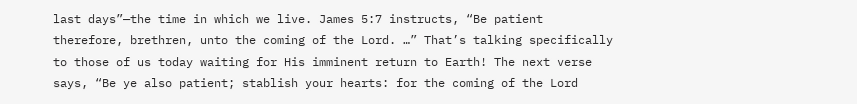last days”—the time in which we live. James 5:7 instructs, “Be patient therefore, brethren, unto the coming of the Lord. …” That’s talking specifically to those of us today waiting for His imminent return to Earth! The next verse says, “Be ye also patient; stablish your hearts: for the coming of the Lord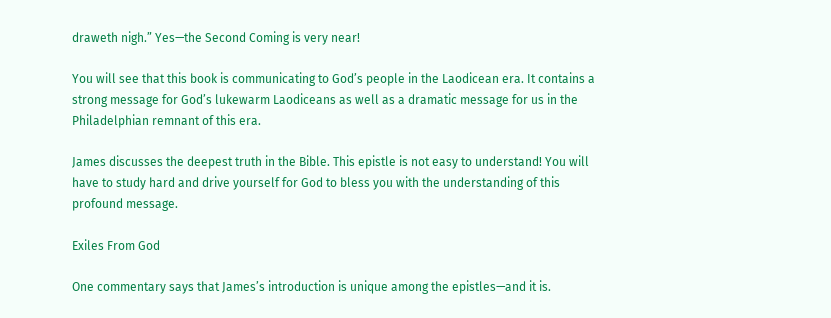draweth nigh.” Yes—the Second Coming is very near!

You will see that this book is communicating to God’s people in the Laodicean era. It contains a strong message for God’s lukewarm Laodiceans as well as a dramatic message for us in the Philadelphian remnant of this era.

James discusses the deepest truth in the Bible. This epistle is not easy to understand! You will have to study hard and drive yourself for God to bless you with the understanding of this profound message.

Exiles From God

One commentary says that James’s introduction is unique among the epistles—and it is.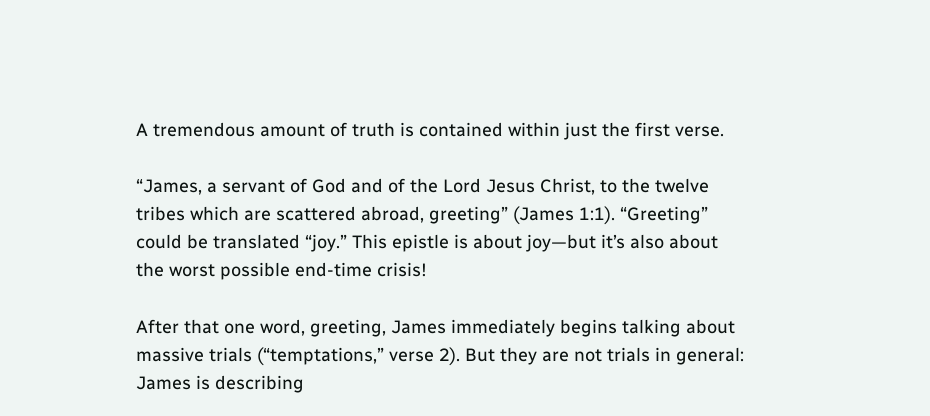A tremendous amount of truth is contained within just the first verse.

“James, a servant of God and of the Lord Jesus Christ, to the twelve tribes which are scattered abroad, greeting” (James 1:1). “Greeting” could be translated “joy.” This epistle is about joy—but it’s also about the worst possible end-time crisis!

After that one word, greeting, James immediately begins talking about massive trials (“temptations,” verse 2). But they are not trials in general: James is describing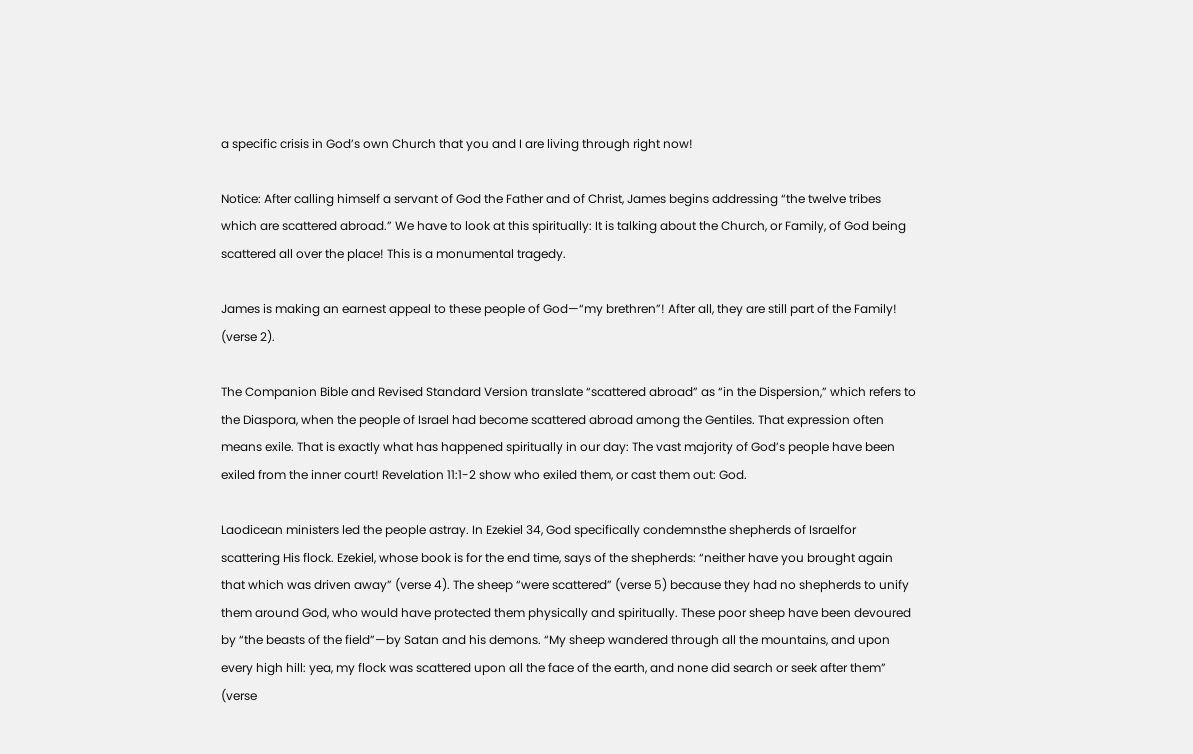a specific crisis in God’s own Church that you and I are living through right now!

Notice: After calling himself a servant of God the Father and of Christ, James begins addressing “the twelve tribes which are scattered abroad.” We have to look at this spiritually: It is talking about the Church, or Family, of God being scattered all over the place! This is a monumental tragedy.

James is making an earnest appeal to these people of God—“my brethren”! After all, they are still part of the Family! (verse 2).

The Companion Bible and Revised Standard Version translate “scattered abroad” as “in the Dispersion,” which refers to the Diaspora, when the people of Israel had become scattered abroad among the Gentiles. That expression often means exile. That is exactly what has happened spiritually in our day: The vast majority of God’s people have been exiled from the inner court! Revelation 11:1-2 show who exiled them, or cast them out: God.

Laodicean ministers led the people astray. In Ezekiel 34, God specifically condemnsthe shepherds of Israelfor scattering His flock. Ezekiel, whose book is for the end time, says of the shepherds: “neither have you brought again that which was driven away” (verse 4). The sheep “were scattered” (verse 5) because they had no shepherds to unify them around God, who would have protected them physically and spiritually. These poor sheep have been devoured by “the beasts of the field”—by Satan and his demons. “My sheep wandered through all the mountains, and upon every high hill: yea, my flock was scattered upon all the face of the earth, and none did search or seek after them” (verse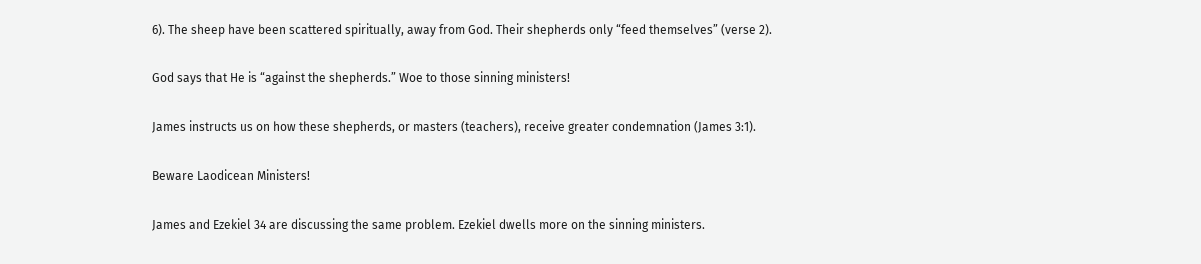6). The sheep have been scattered spiritually, away from God. Their shepherds only “feed themselves” (verse 2).

God says that He is “against the shepherds.” Woe to those sinning ministers!

James instructs us on how these shepherds, or masters (teachers), receive greater condemnation (James 3:1).

Beware Laodicean Ministers!

James and Ezekiel 34 are discussing the same problem. Ezekiel dwells more on the sinning ministers.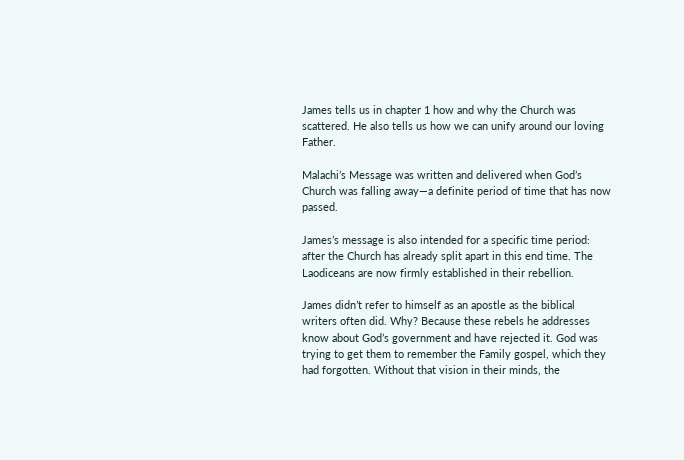James tells us in chapter 1 how and why the Church was scattered. He also tells us how we can unify around our loving Father.

Malachi’s Message was written and delivered when God’s Church was falling away—a definite period of time that has now passed.

James’s message is also intended for a specific time period: after the Church has already split apart in this end time. The Laodiceans are now firmly established in their rebellion.

James didn’t refer to himself as an apostle as the biblical writers often did. Why? Because these rebels he addresses know about God’s government and have rejected it. God was trying to get them to remember the Family gospel, which they had forgotten. Without that vision in their minds, the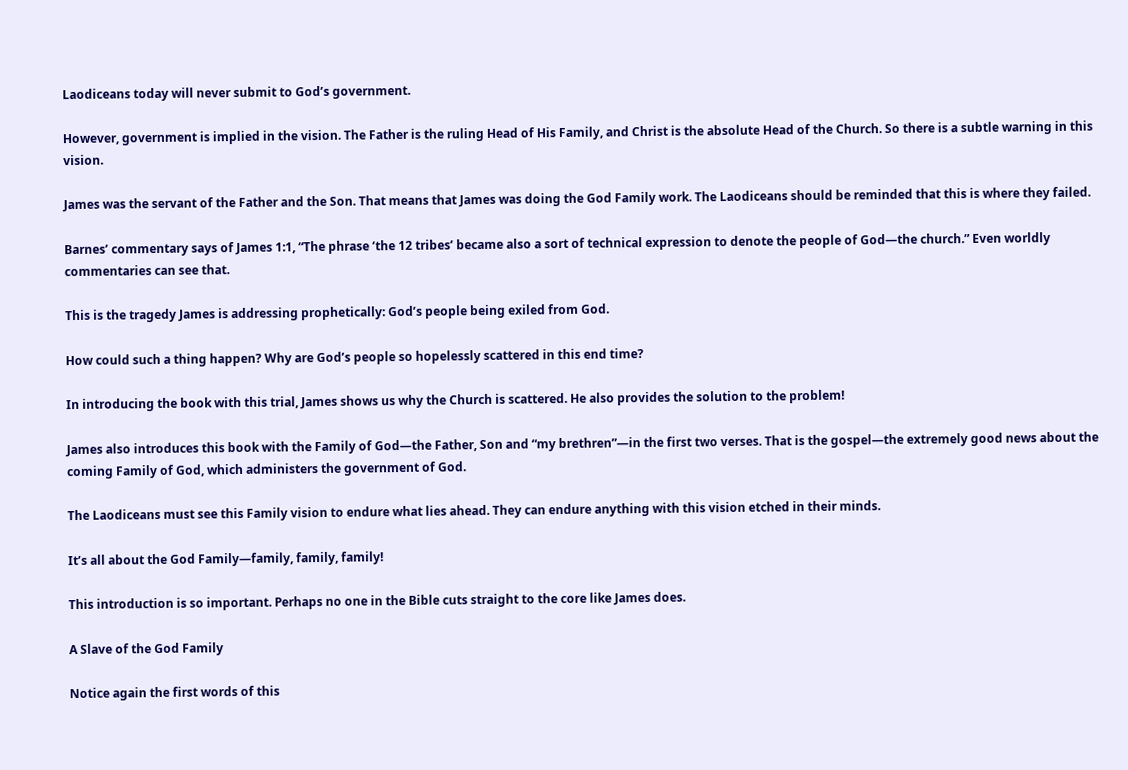Laodiceans today will never submit to God’s government.

However, government is implied in the vision. The Father is the ruling Head of His Family, and Christ is the absolute Head of the Church. So there is a subtle warning in this vision.

James was the servant of the Father and the Son. That means that James was doing the God Family work. The Laodiceans should be reminded that this is where they failed.

Barnes’ commentary says of James 1:1, “The phrase ‘the 12 tribes’ became also a sort of technical expression to denote the people of God—the church.” Even worldly commentaries can see that.

This is the tragedy James is addressing prophetically: God’s people being exiled from God.

How could such a thing happen? Why are God’s people so hopelessly scattered in this end time?

In introducing the book with this trial, James shows us why the Church is scattered. He also provides the solution to the problem!

James also introduces this book with the Family of God—the Father, Son and “my brethren”—in the first two verses. That is the gospel—the extremely good news about the coming Family of God, which administers the government of God.

The Laodiceans must see this Family vision to endure what lies ahead. They can endure anything with this vision etched in their minds.

It’s all about the God Family—family, family, family!

This introduction is so important. Perhaps no one in the Bible cuts straight to the core like James does.

A Slave of the God Family

Notice again the first words of this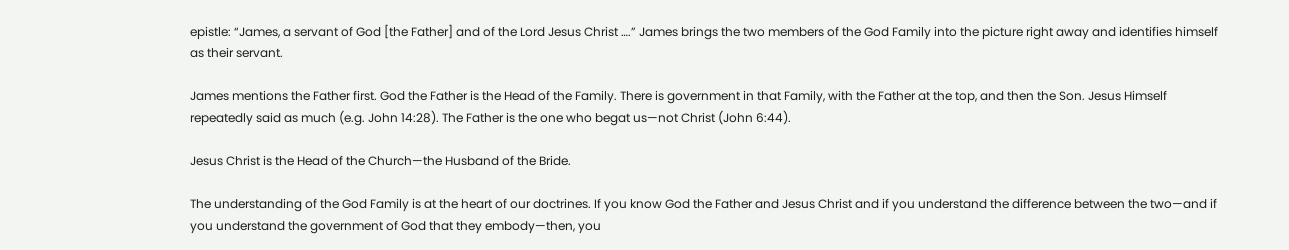epistle: “James, a servant of God [the Father] and of the Lord Jesus Christ ….” James brings the two members of the God Family into the picture right away and identifies himself as their servant.

James mentions the Father first. God the Father is the Head of the Family. There is government in that Family, with the Father at the top, and then the Son. Jesus Himself repeatedly said as much (e.g. John 14:28). The Father is the one who begat us—not Christ (John 6:44).

Jesus Christ is the Head of the Church—the Husband of the Bride.

The understanding of the God Family is at the heart of our doctrines. If you know God the Father and Jesus Christ and if you understand the difference between the two—and if you understand the government of God that they embody—then, you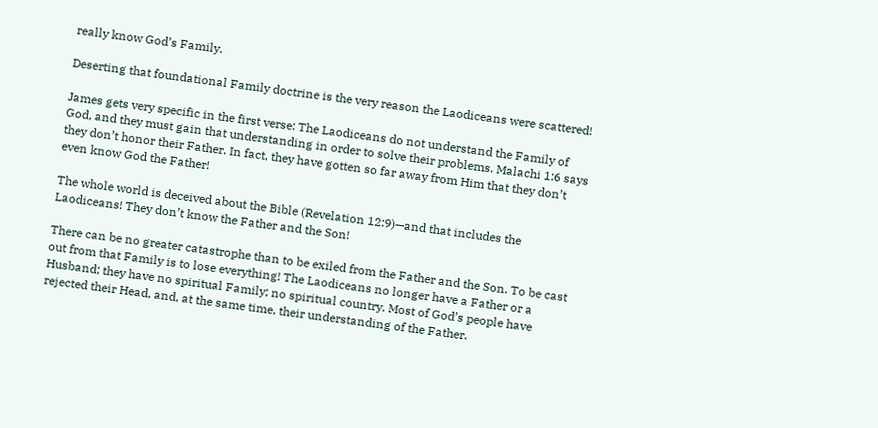really know God’s Family.

Deserting that foundational Family doctrine is the very reason the Laodiceans were scattered!

James gets very specific in the first verse: The Laodiceans do not understand the Family of God, and they must gain that understanding in order to solve their problems. Malachi 1:6 says they don’t honor their Father. In fact, they have gotten so far away from Him that they don’t even know God the Father!

The whole world is deceived about the Bible (Revelation 12:9)—and that includes the Laodiceans! They don’t know the Father and the Son!

There can be no greater catastrophe than to be exiled from the Father and the Son. To be cast out from that Family is to lose everything! The Laodiceans no longer have a Father or a Husband; they have no spiritual Family; no spiritual country. Most of God’s people have rejected their Head, and, at the same time, their understanding of the Father.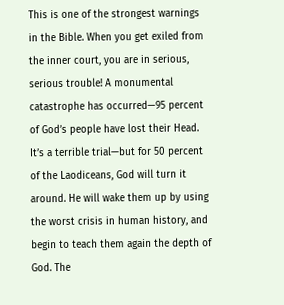This is one of the strongest warnings in the Bible. When you get exiled from the inner court, you are in serious, serious trouble! A monumental catastrophe has occurred—95 percent of God’s people have lost their Head. It’s a terrible trial—but for 50 percent of the Laodiceans, God will turn it around. He will wake them up by using the worst crisis in human history, and begin to teach them again the depth of God. The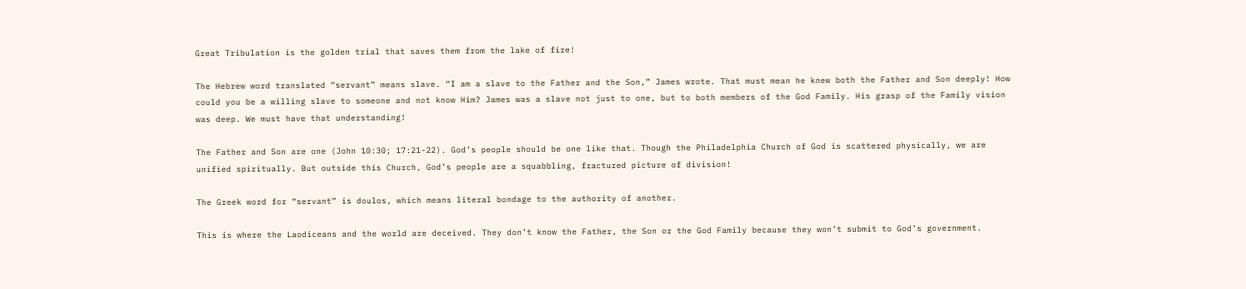Great Tribulation is the golden trial that saves them from the lake of fire!

The Hebrew word translated “servant” means slave. “I am a slave to the Father and the Son,” James wrote. That must mean he knew both the Father and Son deeply! How could you be a willing slave to someone and not know Him? James was a slave not just to one, but to both members of the God Family. His grasp of the Family vision was deep. We must have that understanding!

The Father and Son are one (John 10:30; 17:21-22). God’s people should be one like that. Though the Philadelphia Church of God is scattered physically, we are unified spiritually. But outside this Church, God’s people are a squabbling, fractured picture of division!

The Greek word for “servant” is doulos, which means literal bondage to the authority of another.

This is where the Laodiceans and the world are deceived. They don’t know the Father, the Son or the God Family because they won’t submit to God’s government.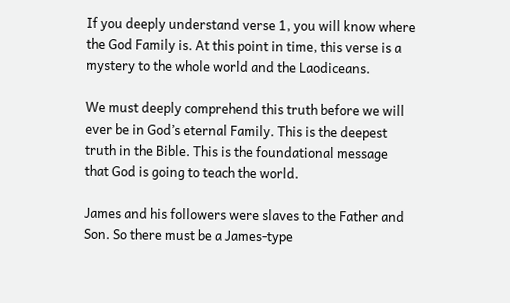If you deeply understand verse 1, you will know where the God Family is. At this point in time, this verse is a mystery to the whole world and the Laodiceans.

We must deeply comprehend this truth before we will ever be in God’s eternal Family. This is the deepest truth in the Bible. This is the foundational message that God is going to teach the world.

James and his followers were slaves to the Father and Son. So there must be a James-type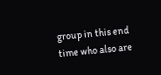group in this end time who also are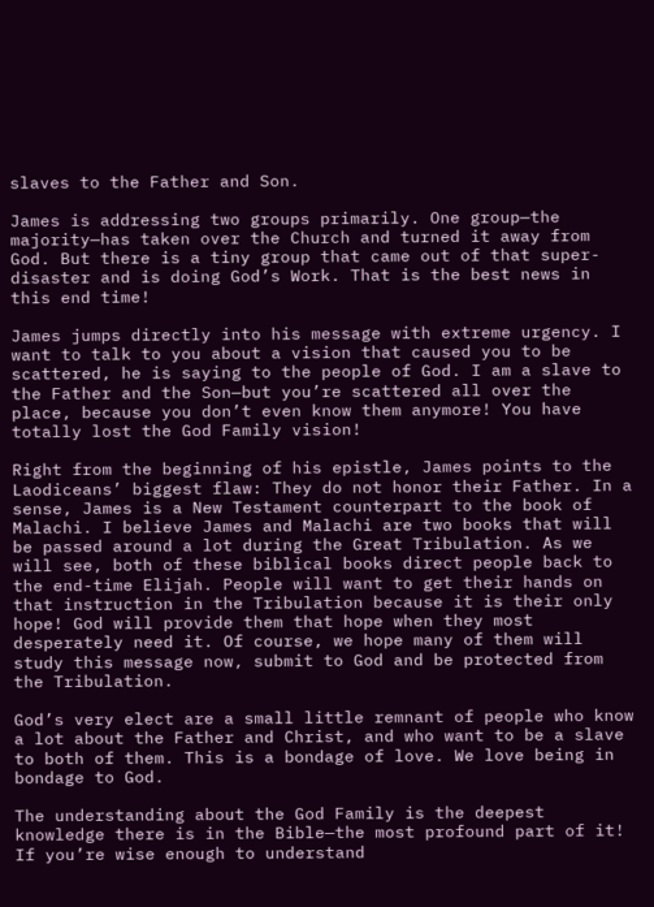slaves to the Father and Son.

James is addressing two groups primarily. One group—the majority—has taken over the Church and turned it away from God. But there is a tiny group that came out of that super-disaster and is doing God’s Work. That is the best news in this end time!

James jumps directly into his message with extreme urgency. I want to talk to you about a vision that caused you to be scattered, he is saying to the people of God. I am a slave to the Father and the Son—but you’re scattered all over the place, because you don’t even know them anymore! You have totally lost the God Family vision!

Right from the beginning of his epistle, James points to the Laodiceans’ biggest flaw: They do not honor their Father. In a sense, James is a New Testament counterpart to the book of Malachi. I believe James and Malachi are two books that will be passed around a lot during the Great Tribulation. As we will see, both of these biblical books direct people back to the end-time Elijah. People will want to get their hands on that instruction in the Tribulation because it is their only hope! God will provide them that hope when they most desperately need it. Of course, we hope many of them will study this message now, submit to God and be protected from the Tribulation.

God’s very elect are a small little remnant of people who know a lot about the Father and Christ, and who want to be a slave to both of them. This is a bondage of love. We love being in bondage to God.

The understanding about the God Family is the deepest knowledge there is in the Bible—the most profound part of it! If you’re wise enough to understand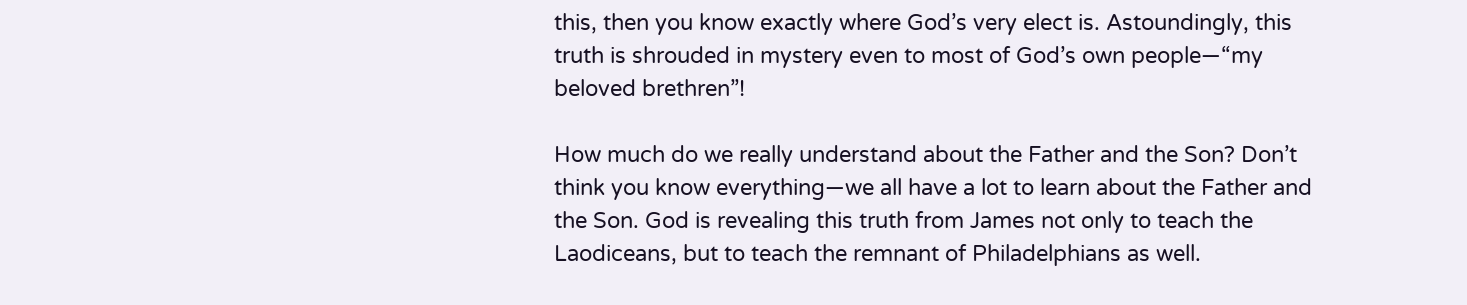this, then you know exactly where God’s very elect is. Astoundingly, this truth is shrouded in mystery even to most of God’s own people—“my beloved brethren”!

How much do we really understand about the Father and the Son? Don’t think you know everything—we all have a lot to learn about the Father and the Son. God is revealing this truth from James not only to teach the Laodiceans, but to teach the remnant of Philadelphians as well.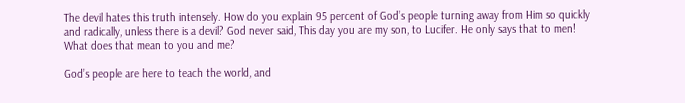The devil hates this truth intensely. How do you explain 95 percent of God’s people turning away from Him so quickly and radically, unless there is a devil? God never said, This day you are my son, to Lucifer. He only says that to men! What does that mean to you and me?

God’s people are here to teach the world, and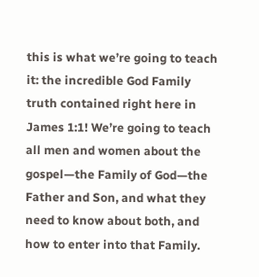this is what we’re going to teach it: the incredible God Family truth contained right here in James 1:1! We’re going to teach all men and women about the gospel—the Family of God—the Father and Son, and what they need to know about both, and how to enter into that Family.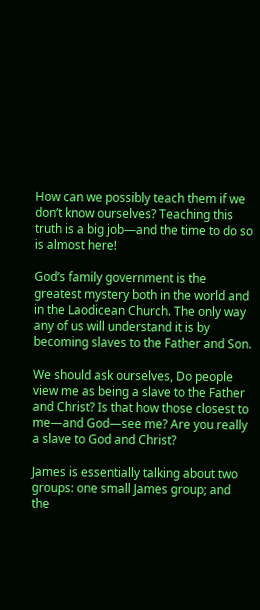How can we possibly teach them if we don’t know ourselves? Teaching this truth is a big job—and the time to do so is almost here!

God’s family government is the greatest mystery both in the world and in the Laodicean Church. The only way any of us will understand it is by becoming slaves to the Father and Son.

We should ask ourselves, Do people view me as being a slave to the Father and Christ? Is that how those closest to me—and God—see me? Are you really a slave to God and Christ?

James is essentially talking about two groups: one small James group; and the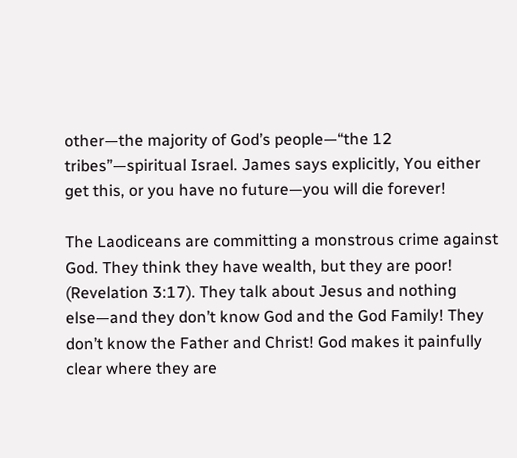other—the majority of God’s people—“the 12 tribes”—spiritual Israel. James says explicitly, You either get this, or you have no future—you will die forever!

The Laodiceans are committing a monstrous crime against God. They think they have wealth, but they are poor! (Revelation 3:17). They talk about Jesus and nothing else—and they don’t know God and the God Family! They don’t know the Father and Christ! God makes it painfully clear where they are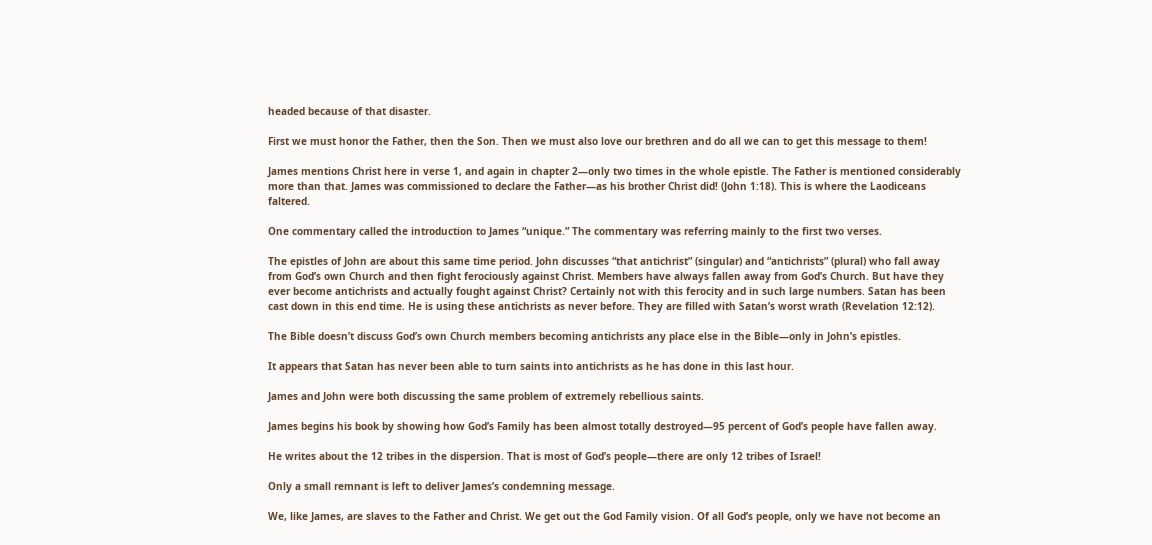headed because of that disaster.

First we must honor the Father, then the Son. Then we must also love our brethren and do all we can to get this message to them!

James mentions Christ here in verse 1, and again in chapter 2—only two times in the whole epistle. The Father is mentioned considerably more than that. James was commissioned to declare the Father—as his brother Christ did! (John 1:18). This is where the Laodiceans faltered.

One commentary called the introduction to James “unique.” The commentary was referring mainly to the first two verses.

The epistles of John are about this same time period. John discusses “that antichrist” (singular) and “antichrists” (plural) who fall away from God’s own Church and then fight ferociously against Christ. Members have always fallen away from God’s Church. But have they ever become antichrists and actually fought against Christ? Certainly not with this ferocity and in such large numbers. Satan has been cast down in this end time. He is using these antichrists as never before. They are filled with Satan’s worst wrath (Revelation 12:12).

The Bible doesn’t discuss God’s own Church members becoming antichrists any place else in the Bible—only in John’s epistles.

It appears that Satan has never been able to turn saints into antichrists as he has done in this last hour.

James and John were both discussing the same problem of extremely rebellious saints.

James begins his book by showing how God’s Family has been almost totally destroyed—95 percent of God’s people have fallen away.

He writes about the 12 tribes in the dispersion. That is most of God’s people—there are only 12 tribes of Israel!

Only a small remnant is left to deliver James’s condemning message.

We, like James, are slaves to the Father and Christ. We get out the God Family vision. Of all God’s people, only we have not become an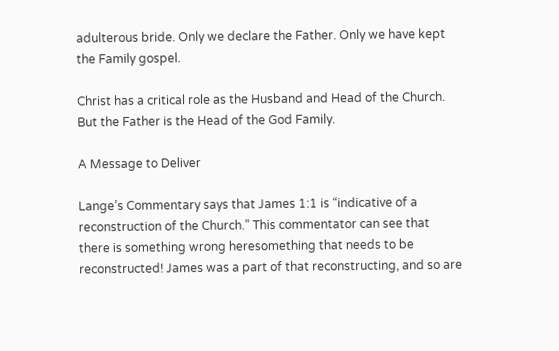adulterous bride. Only we declare the Father. Only we have kept the Family gospel.

Christ has a critical role as the Husband and Head of the Church. But the Father is the Head of the God Family.

A Message to Deliver

Lange’s Commentary says that James 1:1 is “indicative of a reconstruction of the Church.” This commentator can see that there is something wrong heresomething that needs to be reconstructed! James was a part of that reconstructing, and so are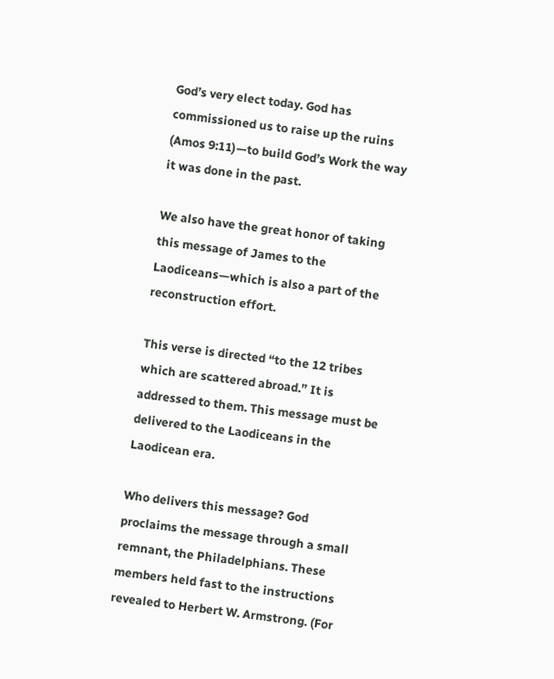God’s very elect today. God has commissioned us to raise up the ruins (Amos 9:11)—to build God’s Work the way it was done in the past.

We also have the great honor of taking this message of James to the Laodiceans—which is also a part of the reconstruction effort.

This verse is directed “to the 12 tribes which are scattered abroad.” It is addressed to them. This message must be delivered to the Laodiceans in the Laodicean era.

Who delivers this message? God proclaims the message through a small remnant, the Philadelphians. These members held fast to the instructions revealed to Herbert W. Armstrong. (For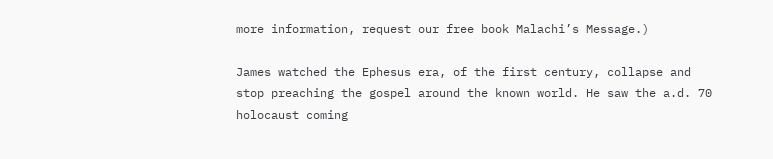more information, request our free book Malachi’s Message.)

James watched the Ephesus era, of the first century, collapse and stop preaching the gospel around the known world. He saw the a.d. 70 holocaust coming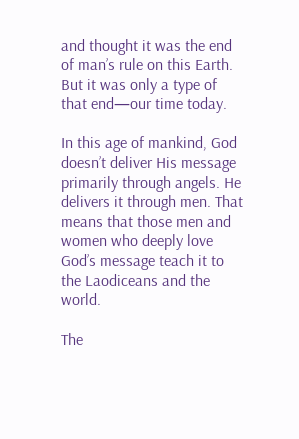and thought it was the end of man’s rule on this Earth. But it was only a type of that end—our time today.

In this age of mankind, God doesn’t deliver His message primarily through angels. He delivers it through men. That means that those men and women who deeply love God’s message teach it to the Laodiceans and the world.

The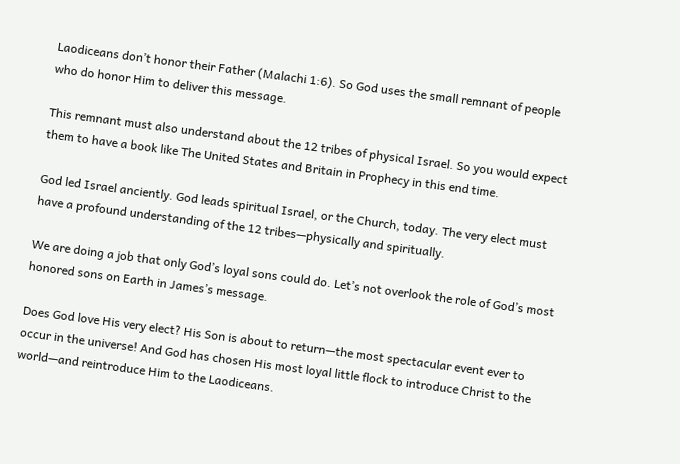Laodiceans don’t honor their Father (Malachi 1:6). So God uses the small remnant of people who do honor Him to deliver this message.

This remnant must also understand about the 12 tribes of physical Israel. So you would expect them to have a book like The United States and Britain in Prophecy in this end time.

God led Israel anciently. God leads spiritual Israel, or the Church, today. The very elect must have a profound understanding of the 12 tribes—physically and spiritually.

We are doing a job that only God’s loyal sons could do. Let’s not overlook the role of God’s most honored sons on Earth in James’s message.

Does God love His very elect? His Son is about to return—the most spectacular event ever to occur in the universe! And God has chosen His most loyal little flock to introduce Christ to the world—and reintroduce Him to the Laodiceans.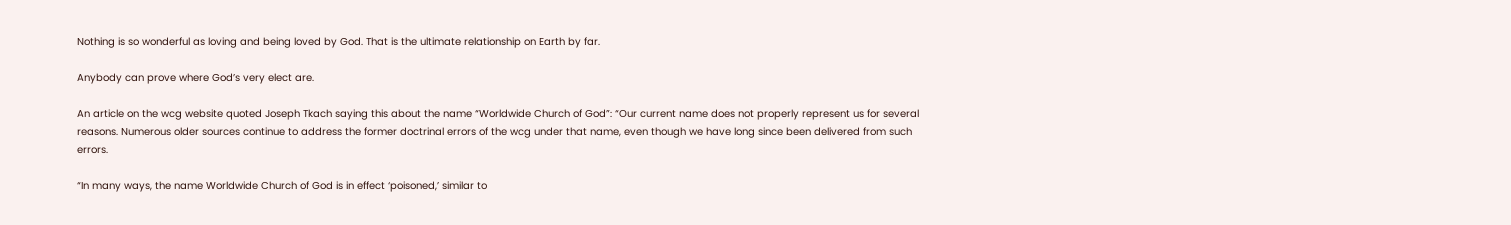Nothing is so wonderful as loving and being loved by God. That is the ultimate relationship on Earth by far.

Anybody can prove where God’s very elect are.

An article on the wcg website quoted Joseph Tkach saying this about the name “Worldwide Church of God”: “Our current name does not properly represent us for several reasons. Numerous older sources continue to address the former doctrinal errors of the wcg under that name, even though we have long since been delivered from such errors.

“In many ways, the name Worldwide Church of God is in effect ‘poisoned,’ similar to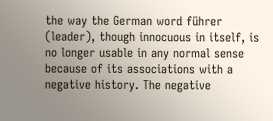the way the German word führer (leader), though innocuous in itself, is no longer usable in any normal sense because of its associations with a negative history. The negative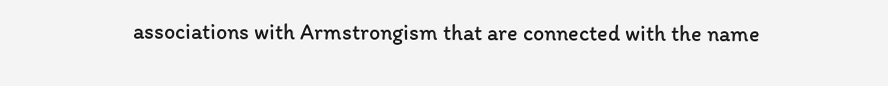associations with Armstrongism that are connected with the name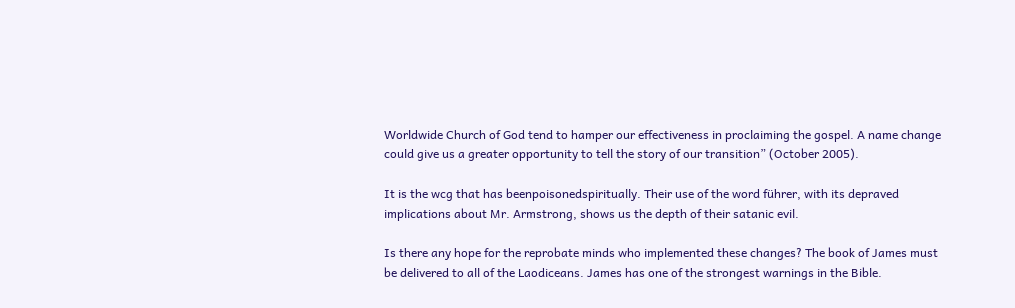Worldwide Church of God tend to hamper our effectiveness in proclaiming the gospel. A name change could give us a greater opportunity to tell the story of our transition” (October 2005).

It is the wcg that has beenpoisonedspiritually. Their use of the word führer, with its depraved implications about Mr. Armstrong, shows us the depth of their satanic evil.

Is there any hope for the reprobate minds who implemented these changes? The book of James must be delivered to all of the Laodiceans. James has one of the strongest warnings in the Bible.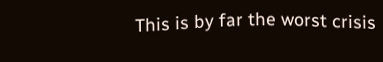This is by far the worst crisis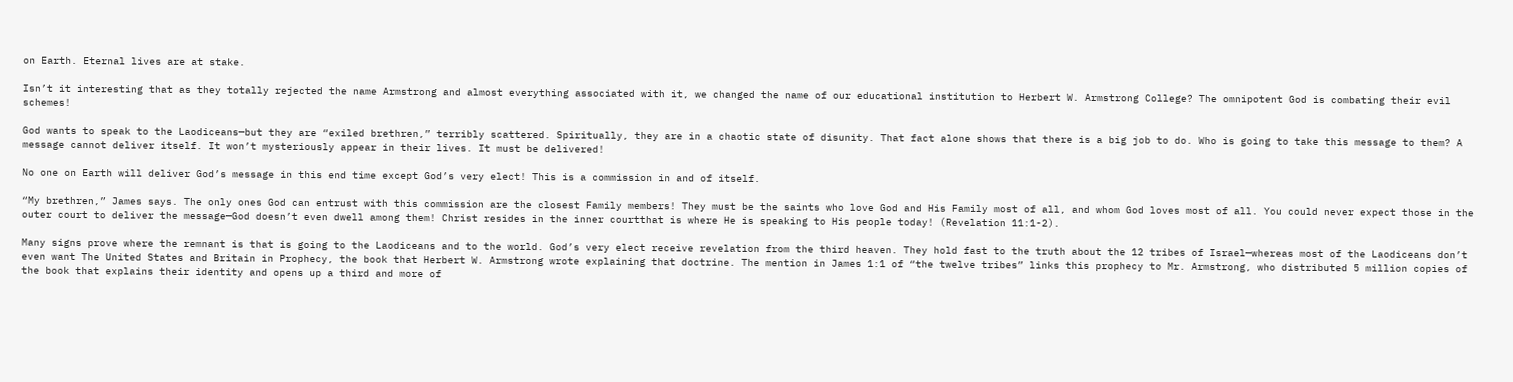on Earth. Eternal lives are at stake.

Isn’t it interesting that as they totally rejected the name Armstrong and almost everything associated with it, we changed the name of our educational institution to Herbert W. Armstrong College? The omnipotent God is combating their evil schemes!

God wants to speak to the Laodiceans—but they are “exiled brethren,” terribly scattered. Spiritually, they are in a chaotic state of disunity. That fact alone shows that there is a big job to do. Who is going to take this message to them? A message cannot deliver itself. It won’t mysteriously appear in their lives. It must be delivered!

No one on Earth will deliver God’s message in this end time except God’s very elect! This is a commission in and of itself.

“My brethren,” James says. The only ones God can entrust with this commission are the closest Family members! They must be the saints who love God and His Family most of all, and whom God loves most of all. You could never expect those in the outer court to deliver the message—God doesn’t even dwell among them! Christ resides in the inner courtthat is where He is speaking to His people today! (Revelation 11:1-2).

Many signs prove where the remnant is that is going to the Laodiceans and to the world. God’s very elect receive revelation from the third heaven. They hold fast to the truth about the 12 tribes of Israel—whereas most of the Laodiceans don’t even want The United States and Britain in Prophecy, the book that Herbert W. Armstrong wrote explaining that doctrine. The mention in James 1:1 of “the twelve tribes” links this prophecy to Mr. Armstrong, who distributed 5 million copies of the book that explains their identity and opens up a third and more of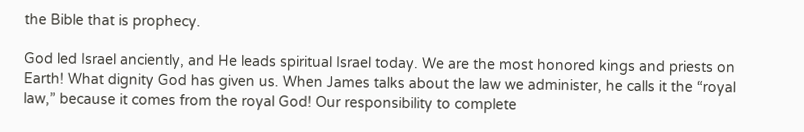the Bible that is prophecy.

God led Israel anciently, and He leads spiritual Israel today. We are the most honored kings and priests on Earth! What dignity God has given us. When James talks about the law we administer, he calls it the “royal law,” because it comes from the royal God! Our responsibility to complete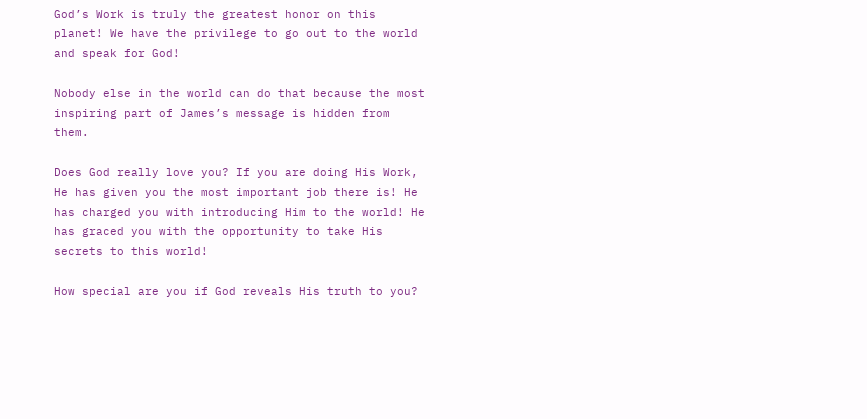God’s Work is truly the greatest honor on this planet! We have the privilege to go out to the world and speak for God!

Nobody else in the world can do that because the most inspiring part of James’s message is hidden from them.

Does God really love you? If you are doing His Work, He has given you the most important job there is! He has charged you with introducing Him to the world! He has graced you with the opportunity to take His secrets to this world!

How special are you if God reveals His truth to you?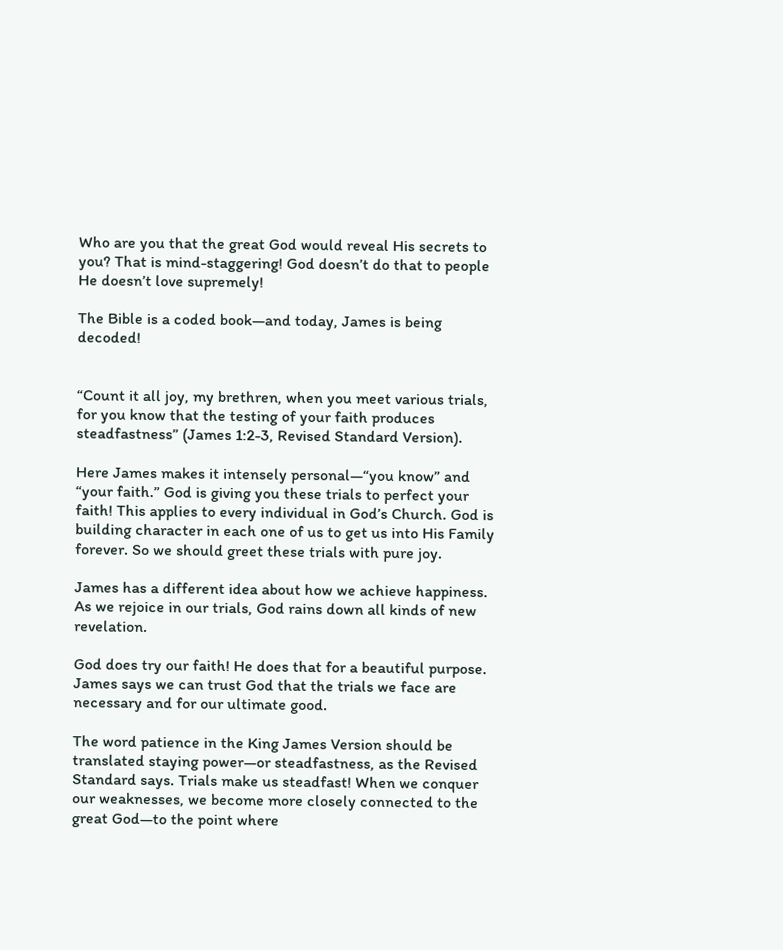Who are you that the great God would reveal His secrets to you? That is mind-staggering! God doesn’t do that to people He doesn’t love supremely!

The Bible is a coded book—and today, James is being decoded!


“Count it all joy, my brethren, when you meet various trials, for you know that the testing of your faith produces steadfastness” (James 1:2-3, Revised Standard Version).

Here James makes it intensely personal—“you know” and “your faith.” God is giving you these trials to perfect your faith! This applies to every individual in God’s Church. God is building character in each one of us to get us into His Family forever. So we should greet these trials with pure joy.

James has a different idea about how we achieve happiness. As we rejoice in our trials, God rains down all kinds of new revelation.

God does try our faith! He does that for a beautiful purpose. James says we can trust God that the trials we face are necessary and for our ultimate good.

The word patience in the King James Version should be translated staying power—or steadfastness, as the Revised Standard says. Trials make us steadfast! When we conquer our weaknesses, we become more closely connected to the great God—to the point where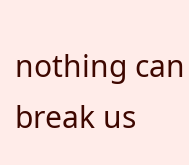nothing can break us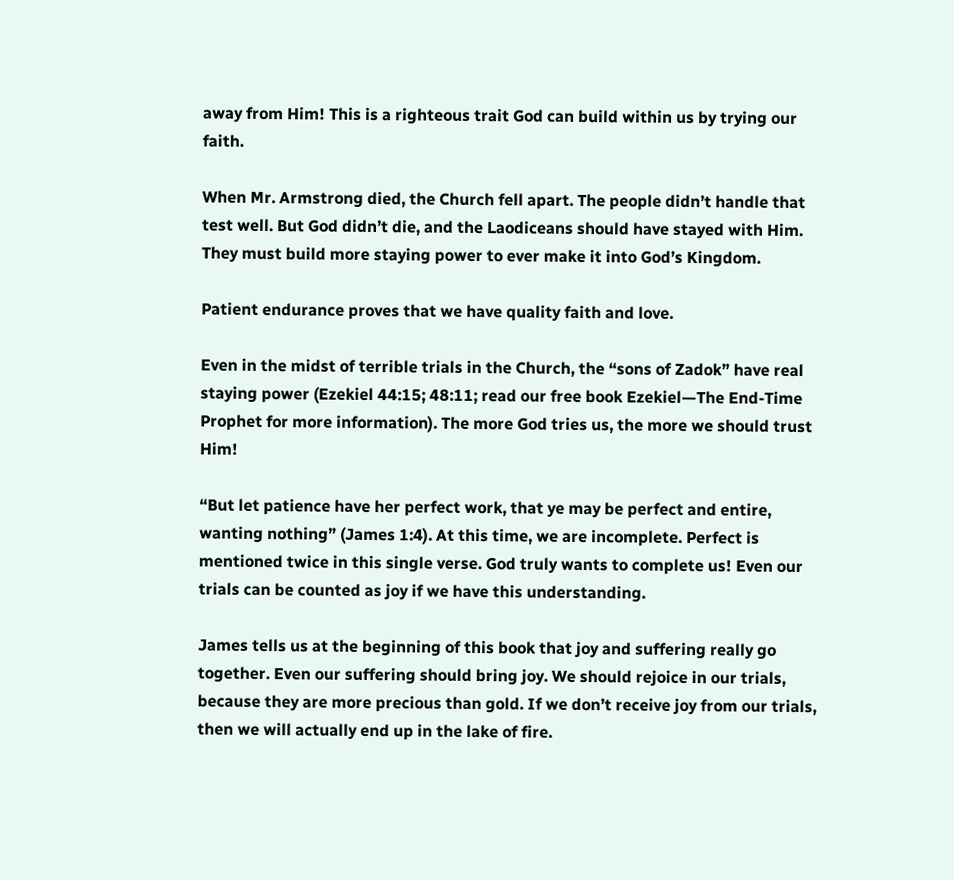away from Him! This is a righteous trait God can build within us by trying our faith.

When Mr. Armstrong died, the Church fell apart. The people didn’t handle that test well. But God didn’t die, and the Laodiceans should have stayed with Him. They must build more staying power to ever make it into God’s Kingdom.

Patient endurance proves that we have quality faith and love.

Even in the midst of terrible trials in the Church, the “sons of Zadok” have real staying power (Ezekiel 44:15; 48:11; read our free book Ezekiel—The End-Time Prophet for more information). The more God tries us, the more we should trust Him!

“But let patience have her perfect work, that ye may be perfect and entire, wanting nothing” (James 1:4). At this time, we are incomplete. Perfect is mentioned twice in this single verse. God truly wants to complete us! Even our trials can be counted as joy if we have this understanding.

James tells us at the beginning of this book that joy and suffering really go together. Even our suffering should bring joy. We should rejoice in our trials, because they are more precious than gold. If we don’t receive joy from our trials, then we will actually end up in the lake of fire.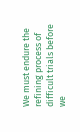We must endure the refining process of difficult trials before we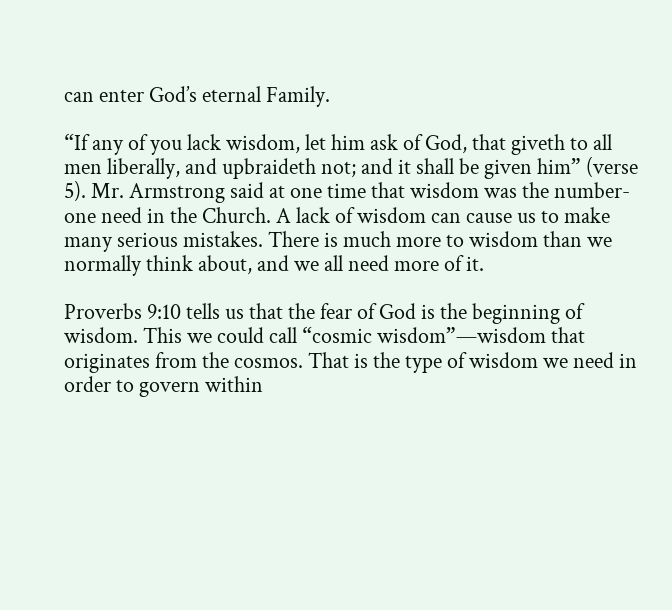can enter God’s eternal Family.

“If any of you lack wisdom, let him ask of God, that giveth to all men liberally, and upbraideth not; and it shall be given him” (verse 5). Mr. Armstrong said at one time that wisdom was the number-one need in the Church. A lack of wisdom can cause us to make many serious mistakes. There is much more to wisdom than we normally think about, and we all need more of it.

Proverbs 9:10 tells us that the fear of God is the beginning of wisdom. This we could call “cosmic wisdom”—wisdom that originates from the cosmos. That is the type of wisdom we need in order to govern within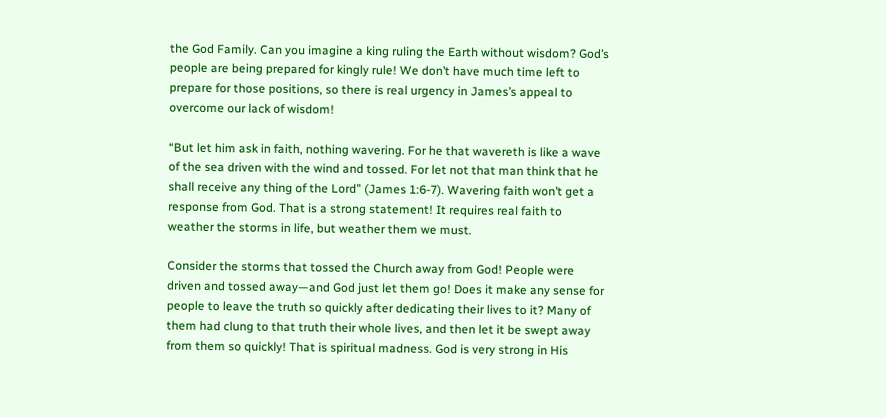the God Family. Can you imagine a king ruling the Earth without wisdom? God’s people are being prepared for kingly rule! We don’t have much time left to prepare for those positions, so there is real urgency in James’s appeal to overcome our lack of wisdom!

“But let him ask in faith, nothing wavering. For he that wavereth is like a wave of the sea driven with the wind and tossed. For let not that man think that he shall receive any thing of the Lord” (James 1:6-7). Wavering faith won’t get a response from God. That is a strong statement! It requires real faith to weather the storms in life, but weather them we must.

Consider the storms that tossed the Church away from God! People were driven and tossed away—and God just let them go! Does it make any sense for people to leave the truth so quickly after dedicating their lives to it? Many of them had clung to that truth their whole lives, and then let it be swept away from them so quickly! That is spiritual madness. God is very strong in His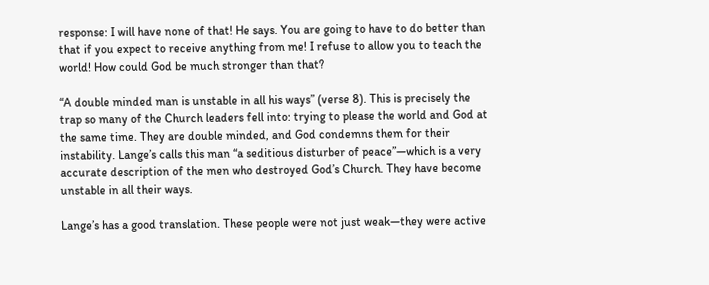response: I will have none of that! He says. You are going to have to do better than that if you expect to receive anything from me! I refuse to allow you to teach the world! How could God be much stronger than that?

“A double minded man is unstable in all his ways” (verse 8). This is precisely the trap so many of the Church leaders fell into: trying to please the world and God at the same time. They are double minded, and God condemns them for their instability. Lange’s calls this man “a seditious disturber of peace”—which is a very accurate description of the men who destroyed God’s Church. They have become unstable in all their ways.

Lange’s has a good translation. These people were not just weak—they were active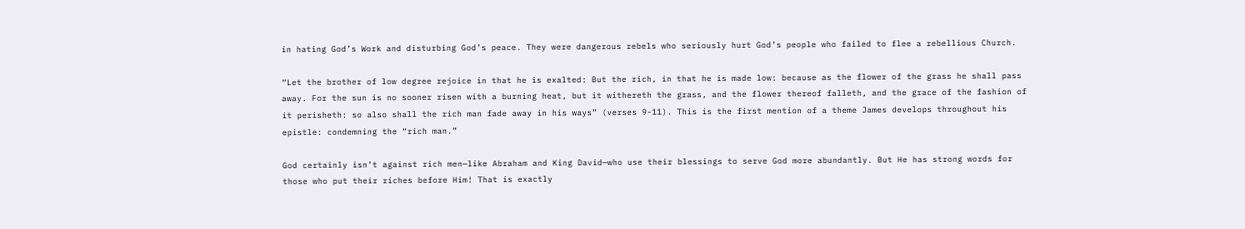in hating God’s Work and disturbing God’s peace. They were dangerous rebels who seriously hurt God’s people who failed to flee a rebellious Church.

“Let the brother of low degree rejoice in that he is exalted: But the rich, in that he is made low: because as the flower of the grass he shall pass away. For the sun is no sooner risen with a burning heat, but it withereth the grass, and the flower thereof falleth, and the grace of the fashion of it perisheth: so also shall the rich man fade away in his ways” (verses 9-11). This is the first mention of a theme James develops throughout his epistle: condemning the “rich man.”

God certainly isn’t against rich men—like Abraham and King David—who use their blessings to serve God more abundantly. But He has strong words for those who put their riches before Him! That is exactly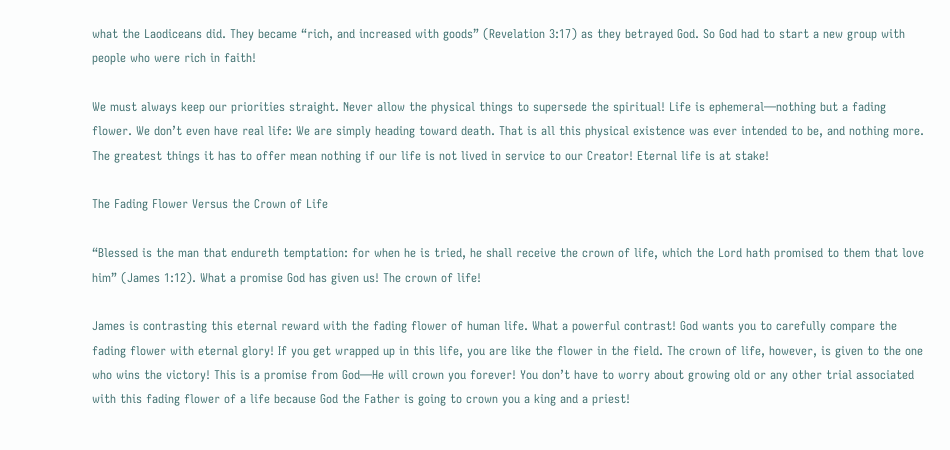what the Laodiceans did. They became “rich, and increased with goods” (Revelation 3:17) as they betrayed God. So God had to start a new group with people who were rich in faith!

We must always keep our priorities straight. Never allow the physical things to supersede the spiritual! Life is ephemeral—nothing but a fading flower. We don’t even have real life: We are simply heading toward death. That is all this physical existence was ever intended to be, and nothing more. The greatest things it has to offer mean nothing if our life is not lived in service to our Creator! Eternal life is at stake!

The Fading Flower Versus the Crown of Life

“Blessed is the man that endureth temptation: for when he is tried, he shall receive the crown of life, which the Lord hath promised to them that love him” (James 1:12). What a promise God has given us! The crown of life!

James is contrasting this eternal reward with the fading flower of human life. What a powerful contrast! God wants you to carefully compare the fading flower with eternal glory! If you get wrapped up in this life, you are like the flower in the field. The crown of life, however, is given to the one who wins the victory! This is a promise from God—He will crown you forever! You don’t have to worry about growing old or any other trial associated with this fading flower of a life because God the Father is going to crown you a king and a priest!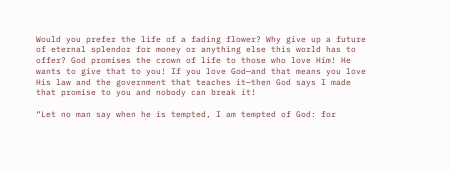Would you prefer the life of a fading flower? Why give up a future of eternal splendor for money or anything else this world has to offer? God promises the crown of life to those who love Him! He wants to give that to you! If you love God—and that means you love His law and the government that teaches it—then God says I made that promise to you and nobody can break it!

“Let no man say when he is tempted, I am tempted of God: for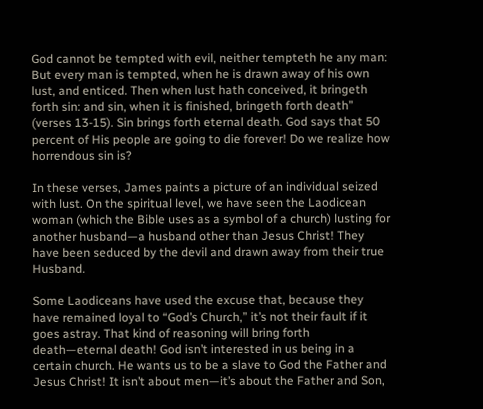God cannot be tempted with evil, neither tempteth he any man: But every man is tempted, when he is drawn away of his own lust, and enticed. Then when lust hath conceived, it bringeth forth sin: and sin, when it is finished, bringeth forth death” (verses 13-15). Sin brings forth eternal death. God says that 50 percent of His people are going to die forever! Do we realize how horrendous sin is?

In these verses, James paints a picture of an individual seized with lust. On the spiritual level, we have seen the Laodicean woman (which the Bible uses as a symbol of a church) lusting for another husband—a husband other than Jesus Christ! They have been seduced by the devil and drawn away from their true Husband.

Some Laodiceans have used the excuse that, because they have remained loyal to “God’s Church,” it’s not their fault if it goes astray. That kind of reasoning will bring forth death—eternal death! God isn’t interested in us being in a certain church. He wants us to be a slave to God the Father and Jesus Christ! It isn’t about men—it’s about the Father and Son,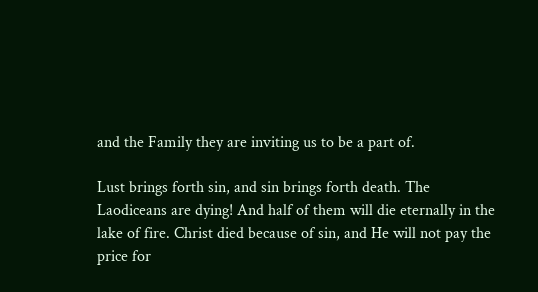and the Family they are inviting us to be a part of.

Lust brings forth sin, and sin brings forth death. The Laodiceans are dying! And half of them will die eternally in the lake of fire. Christ died because of sin, and He will not pay the price for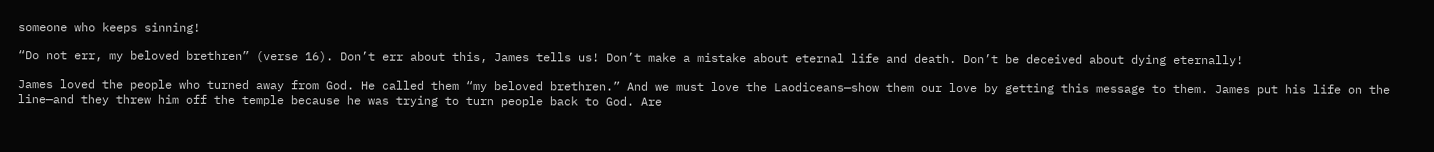someone who keeps sinning!

“Do not err, my beloved brethren” (verse 16). Don’t err about this, James tells us! Don’t make a mistake about eternal life and death. Don’t be deceived about dying eternally!

James loved the people who turned away from God. He called them “my beloved brethren.” And we must love the Laodiceans—show them our love by getting this message to them. James put his life on the line—and they threw him off the temple because he was trying to turn people back to God. Are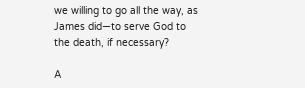we willing to go all the way, as James did—to serve God to the death, if necessary?

A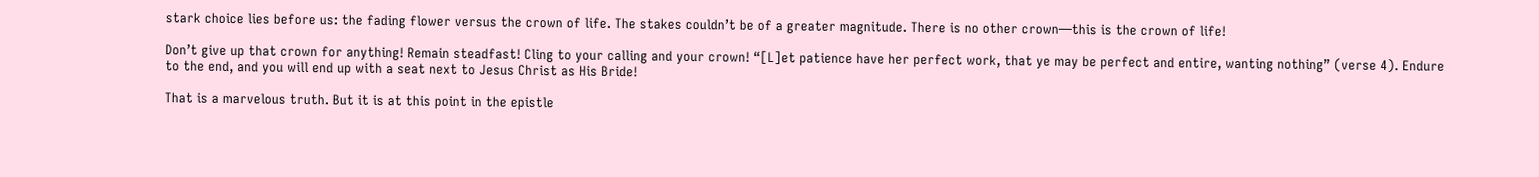stark choice lies before us: the fading flower versus the crown of life. The stakes couldn’t be of a greater magnitude. There is no other crown—this is the crown of life!

Don’t give up that crown for anything! Remain steadfast! Cling to your calling and your crown! “[L]et patience have her perfect work, that ye may be perfect and entire, wanting nothing” (verse 4). Endure to the end, and you will end up with a seat next to Jesus Christ as His Bride!

That is a marvelous truth. But it is at this point in the epistle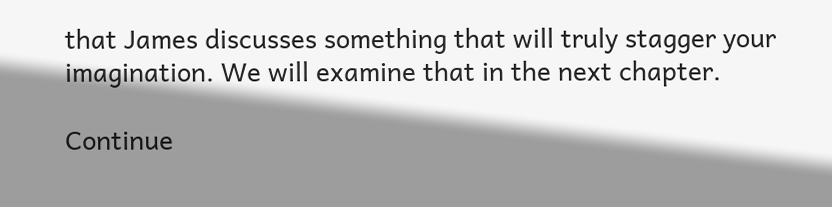that James discusses something that will truly stagger your imagination. We will examine that in the next chapter.

Continue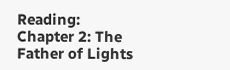Reading: Chapter 2: The Father of Lights